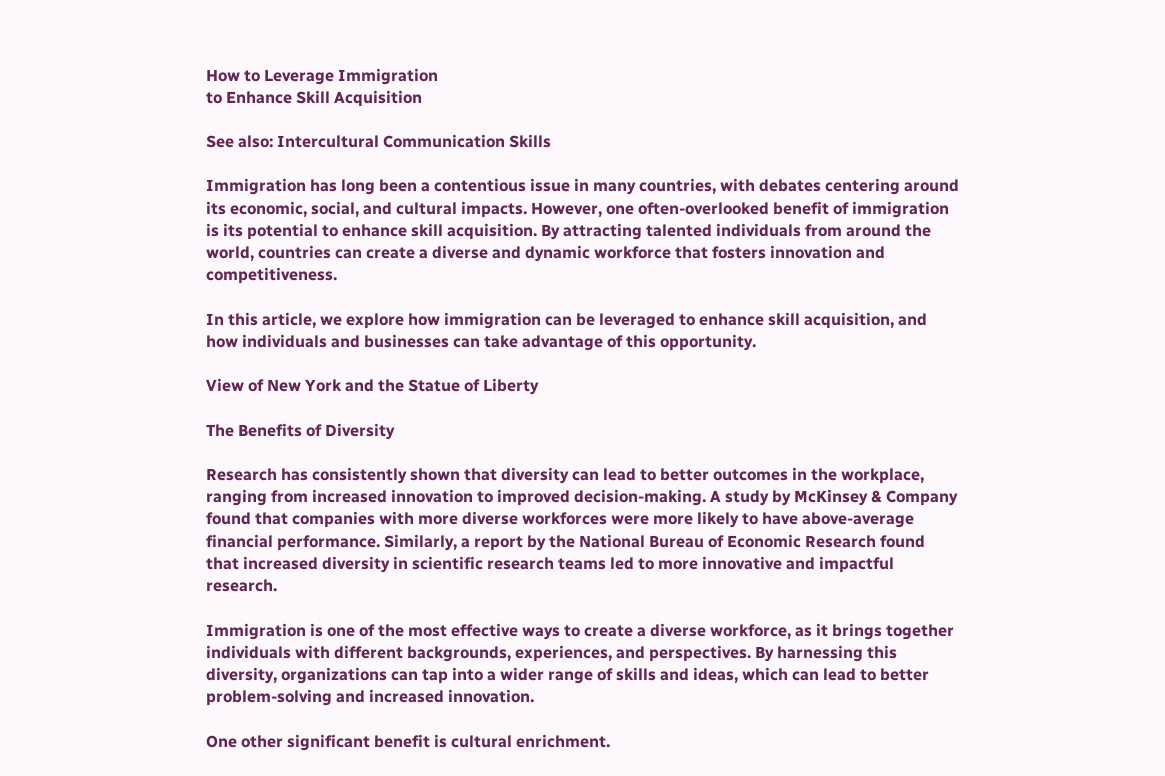How to Leverage Immigration
to Enhance Skill Acquisition

See also: Intercultural Communication Skills

Immigration has long been a contentious issue in many countries, with debates centering around its economic, social, and cultural impacts. However, one often-overlooked benefit of immigration is its potential to enhance skill acquisition. By attracting talented individuals from around the world, countries can create a diverse and dynamic workforce that fosters innovation and competitiveness.

In this article, we explore how immigration can be leveraged to enhance skill acquisition, and how individuals and businesses can take advantage of this opportunity.

View of New York and the Statue of Liberty

The Benefits of Diversity

Research has consistently shown that diversity can lead to better outcomes in the workplace, ranging from increased innovation to improved decision-making. A study by McKinsey & Company found that companies with more diverse workforces were more likely to have above-average financial performance. Similarly, a report by the National Bureau of Economic Research found that increased diversity in scientific research teams led to more innovative and impactful research.

Immigration is one of the most effective ways to create a diverse workforce, as it brings together individuals with different backgrounds, experiences, and perspectives. By harnessing this diversity, organizations can tap into a wider range of skills and ideas, which can lead to better problem-solving and increased innovation.

One other significant benefit is cultural enrichment.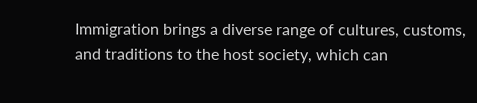Immigration brings a diverse range of cultures, customs, and traditions to the host society, which can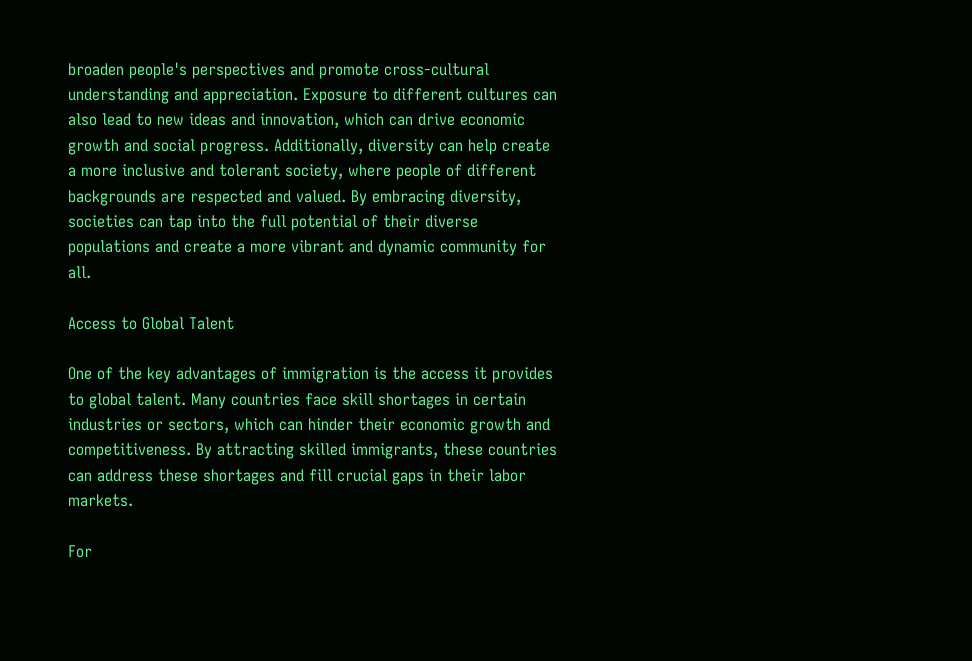broaden people's perspectives and promote cross-cultural understanding and appreciation. Exposure to different cultures can also lead to new ideas and innovation, which can drive economic growth and social progress. Additionally, diversity can help create a more inclusive and tolerant society, where people of different backgrounds are respected and valued. By embracing diversity, societies can tap into the full potential of their diverse populations and create a more vibrant and dynamic community for all.

Access to Global Talent

One of the key advantages of immigration is the access it provides to global talent. Many countries face skill shortages in certain industries or sectors, which can hinder their economic growth and competitiveness. By attracting skilled immigrants, these countries can address these shortages and fill crucial gaps in their labor markets.

For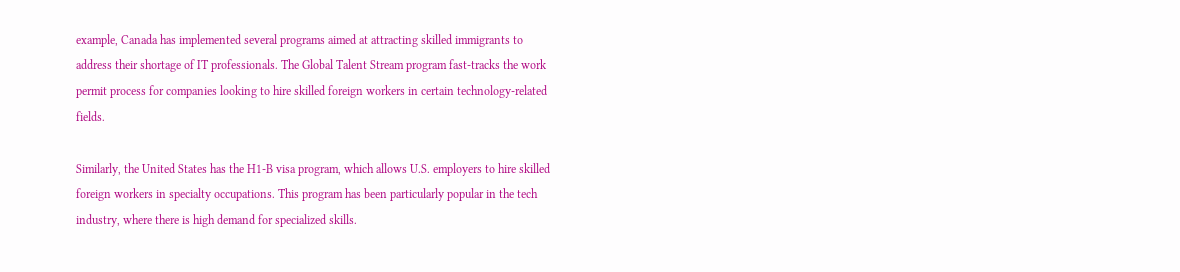example, Canada has implemented several programs aimed at attracting skilled immigrants to address their shortage of IT professionals. The Global Talent Stream program fast-tracks the work permit process for companies looking to hire skilled foreign workers in certain technology-related fields.

Similarly, the United States has the H1-B visa program, which allows U.S. employers to hire skilled foreign workers in specialty occupations. This program has been particularly popular in the tech industry, where there is high demand for specialized skills.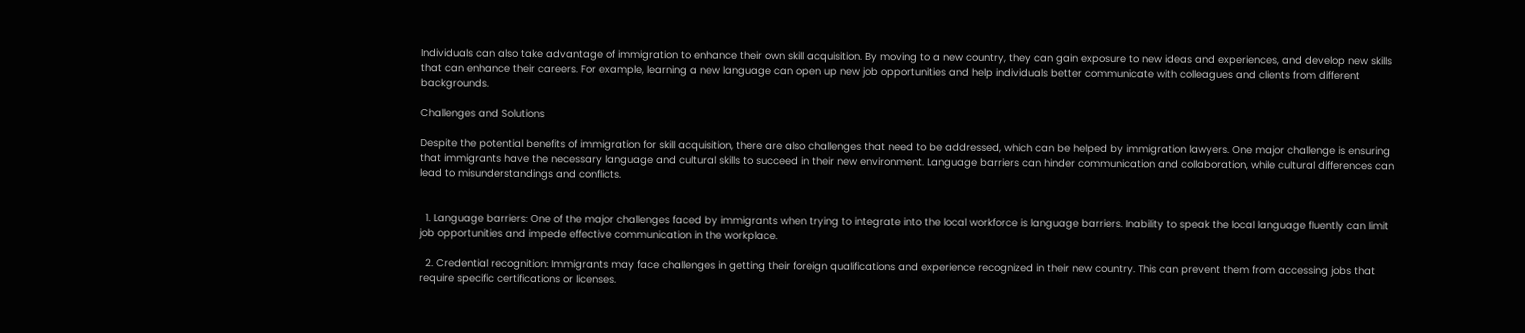Individuals can also take advantage of immigration to enhance their own skill acquisition. By moving to a new country, they can gain exposure to new ideas and experiences, and develop new skills that can enhance their careers. For example, learning a new language can open up new job opportunities and help individuals better communicate with colleagues and clients from different backgrounds.

Challenges and Solutions

Despite the potential benefits of immigration for skill acquisition, there are also challenges that need to be addressed, which can be helped by immigration lawyers. One major challenge is ensuring that immigrants have the necessary language and cultural skills to succeed in their new environment. Language barriers can hinder communication and collaboration, while cultural differences can lead to misunderstandings and conflicts.


  1. Language barriers: One of the major challenges faced by immigrants when trying to integrate into the local workforce is language barriers. Inability to speak the local language fluently can limit job opportunities and impede effective communication in the workplace.

  2. Credential recognition: Immigrants may face challenges in getting their foreign qualifications and experience recognized in their new country. This can prevent them from accessing jobs that require specific certifications or licenses.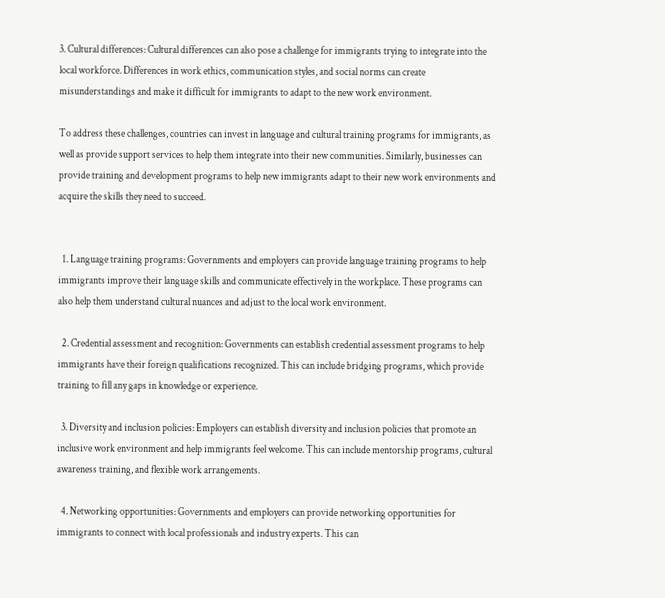3. Cultural differences: Cultural differences can also pose a challenge for immigrants trying to integrate into the local workforce. Differences in work ethics, communication styles, and social norms can create misunderstandings and make it difficult for immigrants to adapt to the new work environment.

To address these challenges, countries can invest in language and cultural training programs for immigrants, as well as provide support services to help them integrate into their new communities. Similarly, businesses can provide training and development programs to help new immigrants adapt to their new work environments and acquire the skills they need to succeed.


  1. Language training programs: Governments and employers can provide language training programs to help immigrants improve their language skills and communicate effectively in the workplace. These programs can also help them understand cultural nuances and adjust to the local work environment.

  2. Credential assessment and recognition: Governments can establish credential assessment programs to help immigrants have their foreign qualifications recognized. This can include bridging programs, which provide training to fill any gaps in knowledge or experience.

  3. Diversity and inclusion policies: Employers can establish diversity and inclusion policies that promote an inclusive work environment and help immigrants feel welcome. This can include mentorship programs, cultural awareness training, and flexible work arrangements.

  4. Networking opportunities: Governments and employers can provide networking opportunities for immigrants to connect with local professionals and industry experts. This can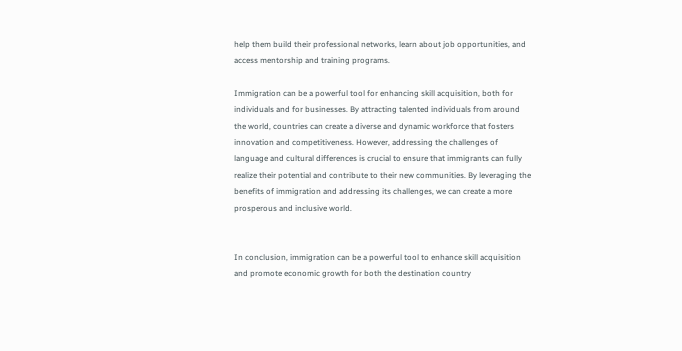help them build their professional networks, learn about job opportunities, and access mentorship and training programs.

Immigration can be a powerful tool for enhancing skill acquisition, both for individuals and for businesses. By attracting talented individuals from around the world, countries can create a diverse and dynamic workforce that fosters innovation and competitiveness. However, addressing the challenges of language and cultural differences is crucial to ensure that immigrants can fully realize their potential and contribute to their new communities. By leveraging the benefits of immigration and addressing its challenges, we can create a more prosperous and inclusive world.


In conclusion, immigration can be a powerful tool to enhance skill acquisition and promote economic growth for both the destination country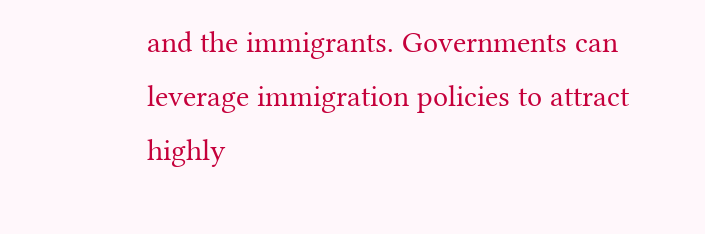and the immigrants. Governments can leverage immigration policies to attract highly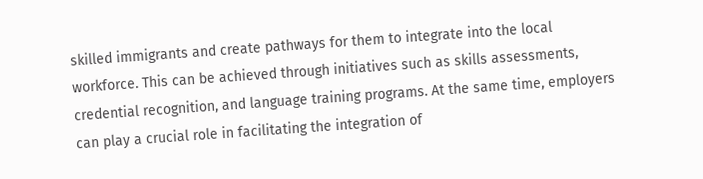skilled immigrants and create pathways for them to integrate into the local workforce. This can be achieved through initiatives such as skills assessments, credential recognition, and language training programs. At the same time, employers can play a crucial role in facilitating the integration of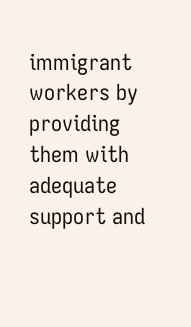immigrant workers by providing them with adequate support and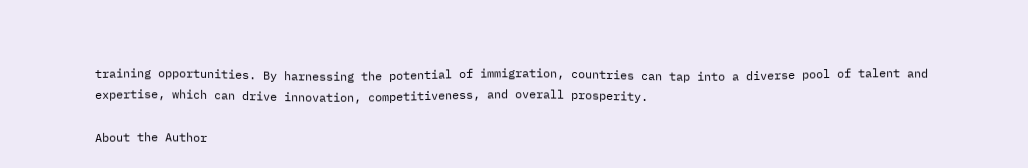training opportunities. By harnessing the potential of immigration, countries can tap into a diverse pool of talent and expertise, which can drive innovation, competitiveness, and overall prosperity.

About the Author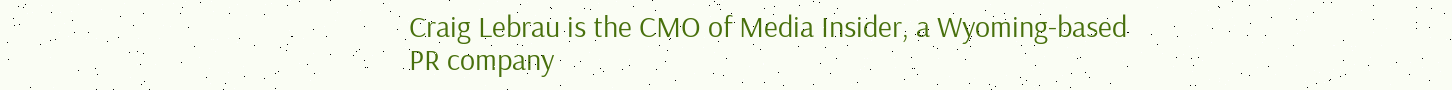Craig Lebrau is the CMO of Media Insider, a Wyoming-based PR company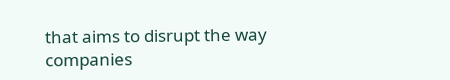that aims to disrupt the way companies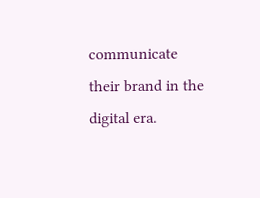communicate their brand in the digital era.